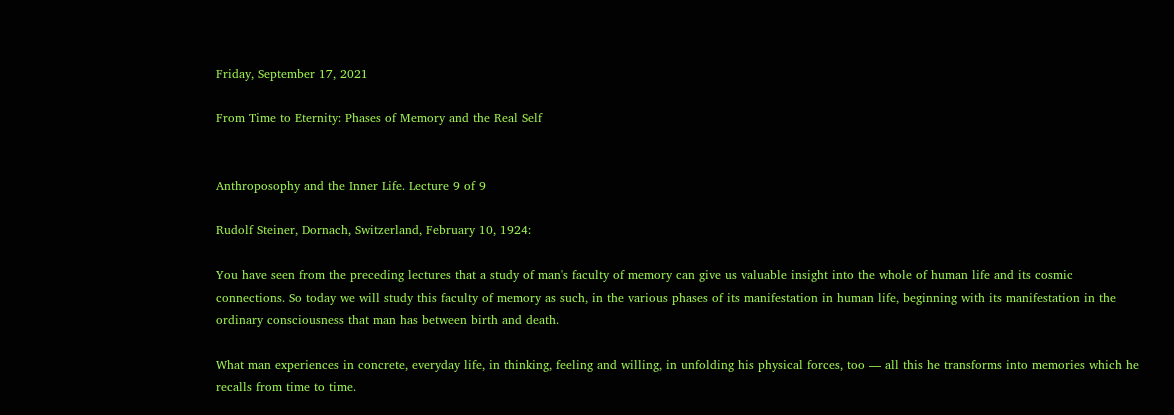Friday, September 17, 2021

From Time to Eternity: Phases of Memory and the Real Self


Anthroposophy and the Inner Life. Lecture 9 of 9

Rudolf Steiner, Dornach, Switzerland, February 10, 1924:

You have seen from the preceding lectures that a study of man's faculty of memory can give us valuable insight into the whole of human life and its cosmic connections. So today we will study this faculty of memory as such, in the various phases of its manifestation in human life, beginning with its manifestation in the ordinary consciousness that man has between birth and death.

What man experiences in concrete, everyday life, in thinking, feeling and willing, in unfolding his physical forces, too — all this he transforms into memories which he recalls from time to time.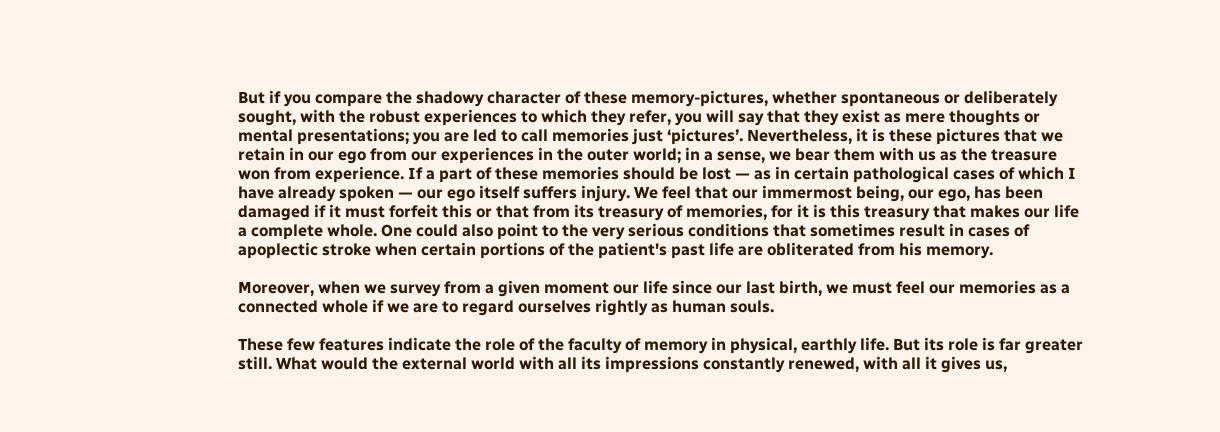But if you compare the shadowy character of these memory-pictures, whether spontaneous or deliberately sought, with the robust experiences to which they refer, you will say that they exist as mere thoughts or mental presentations; you are led to call memories just ‘pictures’. Nevertheless, it is these pictures that we retain in our ego from our experiences in the outer world; in a sense, we bear them with us as the treasure won from experience. If a part of these memories should be lost — as in certain pathological cases of which I have already spoken — our ego itself suffers injury. We feel that our immermost being, our ego, has been damaged if it must forfeit this or that from its treasury of memories, for it is this treasury that makes our life a complete whole. One could also point to the very serious conditions that sometimes result in cases of apoplectic stroke when certain portions of the patient's past life are obliterated from his memory.

Moreover, when we survey from a given moment our life since our last birth, we must feel our memories as a connected whole if we are to regard ourselves rightly as human souls.

These few features indicate the role of the faculty of memory in physical, earthly life. But its role is far greater still. What would the external world with all its impressions constantly renewed, with all it gives us,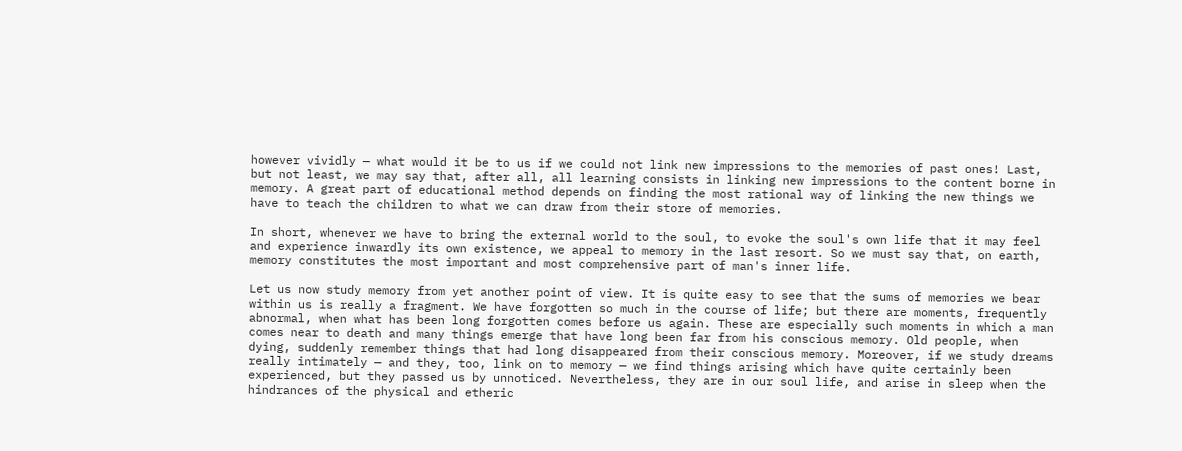however vividly — what would it be to us if we could not link new impressions to the memories of past ones! Last, but not least, we may say that, after all, all learning consists in linking new impressions to the content borne in memory. A great part of educational method depends on finding the most rational way of linking the new things we have to teach the children to what we can draw from their store of memories.

In short, whenever we have to bring the external world to the soul, to evoke the soul's own life that it may feel and experience inwardly its own existence, we appeal to memory in the last resort. So we must say that, on earth, memory constitutes the most important and most comprehensive part of man's inner life.

Let us now study memory from yet another point of view. It is quite easy to see that the sums of memories we bear within us is really a fragment. We have forgotten so much in the course of life; but there are moments, frequently abnormal, when what has been long forgotten comes before us again. These are especially such moments in which a man comes near to death and many things emerge that have long been far from his conscious memory. Old people, when dying, suddenly remember things that had long disappeared from their conscious memory. Moreover, if we study dreams really intimately — and they, too, link on to memory — we find things arising which have quite certainly been experienced, but they passed us by unnoticed. Nevertheless, they are in our soul life, and arise in sleep when the hindrances of the physical and etheric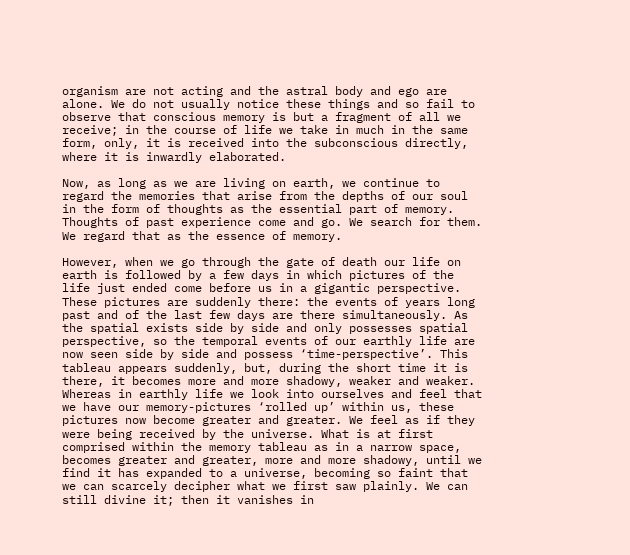organism are not acting and the astral body and ego are alone. We do not usually notice these things and so fail to observe that conscious memory is but a fragment of all we receive; in the course of life we take in much in the same form, only, it is received into the subconscious directly, where it is inwardly elaborated.

Now, as long as we are living on earth, we continue to regard the memories that arise from the depths of our soul in the form of thoughts as the essential part of memory. Thoughts of past experience come and go. We search for them. We regard that as the essence of memory.

However, when we go through the gate of death our life on earth is followed by a few days in which pictures of the life just ended come before us in a gigantic perspective. These pictures are suddenly there: the events of years long past and of the last few days are there simultaneously. As the spatial exists side by side and only possesses spatial perspective, so the temporal events of our earthly life are now seen side by side and possess ‘time-perspective’. This tableau appears suddenly, but, during the short time it is there, it becomes more and more shadowy, weaker and weaker. Whereas in earthly life we look into ourselves and feel that we have our memory-pictures ‘rolled up’ within us, these pictures now become greater and greater. We feel as if they were being received by the universe. What is at first comprised within the memory tableau as in a narrow space, becomes greater and greater, more and more shadowy, until we find it has expanded to a universe, becoming so faint that we can scarcely decipher what we first saw plainly. We can still divine it; then it vanishes in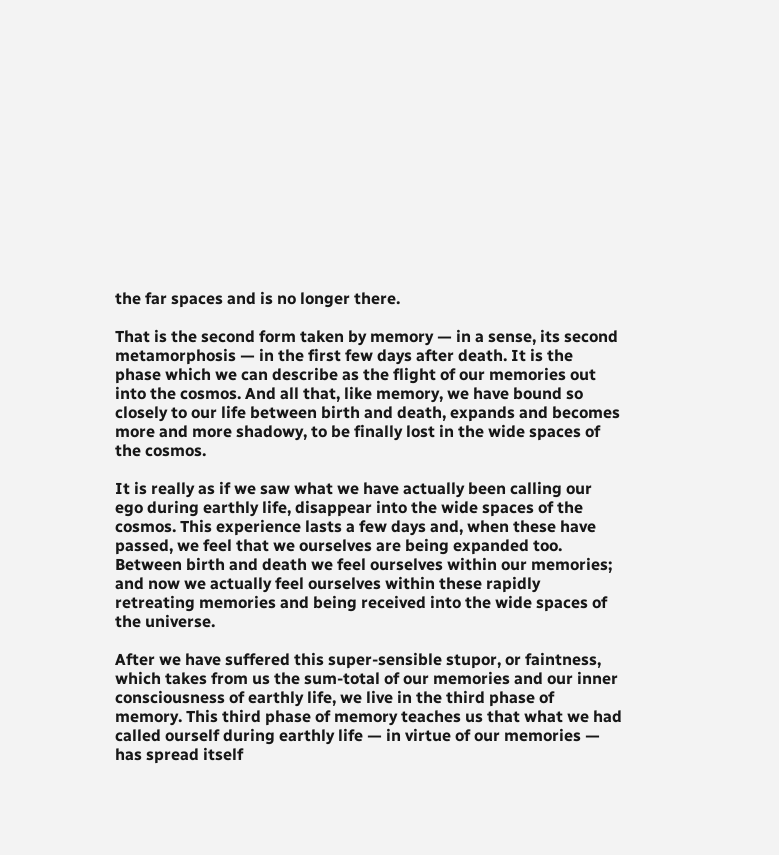the far spaces and is no longer there.

That is the second form taken by memory — in a sense, its second metamorphosis — in the first few days after death. It is the phase which we can describe as the flight of our memories out into the cosmos. And all that, like memory, we have bound so closely to our life between birth and death, expands and becomes more and more shadowy, to be finally lost in the wide spaces of the cosmos.

It is really as if we saw what we have actually been calling our ego during earthly life, disappear into the wide spaces of the cosmos. This experience lasts a few days and, when these have passed, we feel that we ourselves are being expanded too. Between birth and death we feel ourselves within our memories; and now we actually feel ourselves within these rapidly retreating memories and being received into the wide spaces of the universe.

After we have suffered this super-sensible stupor, or faintness, which takes from us the sum-total of our memories and our inner consciousness of earthly life, we live in the third phase of memory. This third phase of memory teaches us that what we had called ourself during earthly life — in virtue of our memories — has spread itself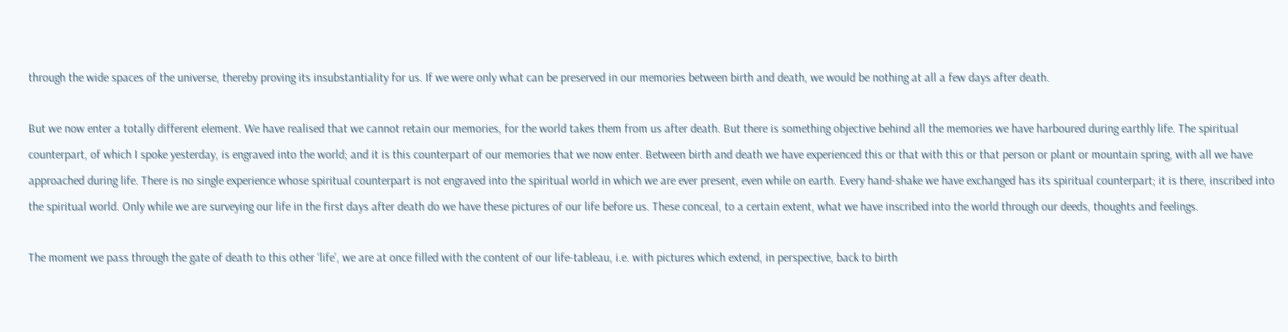through the wide spaces of the universe, thereby proving its insubstantiality for us. If we were only what can be preserved in our memories between birth and death, we would be nothing at all a few days after death.

But we now enter a totally different element. We have realised that we cannot retain our memories, for the world takes them from us after death. But there is something objective behind all the memories we have harboured during earthly life. The spiritual counterpart, of which I spoke yesterday, is engraved into the world; and it is this counterpart of our memories that we now enter. Between birth and death we have experienced this or that with this or that person or plant or mountain spring, with all we have approached during life. There is no single experience whose spiritual counterpart is not engraved into the spiritual world in which we are ever present, even while on earth. Every hand-shake we have exchanged has its spiritual counterpart; it is there, inscribed into the spiritual world. Only while we are surveying our life in the first days after death do we have these pictures of our life before us. These conceal, to a certain extent, what we have inscribed into the world through our deeds, thoughts and feelings.

The moment we pass through the gate of death to this other ‘life’, we are at once filled with the content of our life-tableau, i.e. with pictures which extend, in perspective, back to birth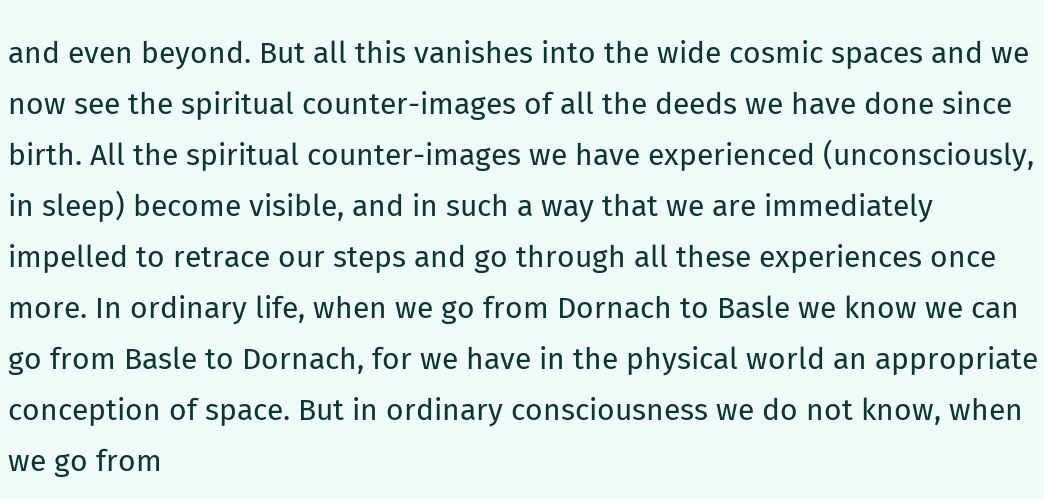and even beyond. But all this vanishes into the wide cosmic spaces and we now see the spiritual counter-images of all the deeds we have done since birth. All the spiritual counter-images we have experienced (unconsciously, in sleep) become visible, and in such a way that we are immediately impelled to retrace our steps and go through all these experiences once more. In ordinary life, when we go from Dornach to Basle we know we can go from Basle to Dornach, for we have in the physical world an appropriate conception of space. But in ordinary consciousness we do not know, when we go from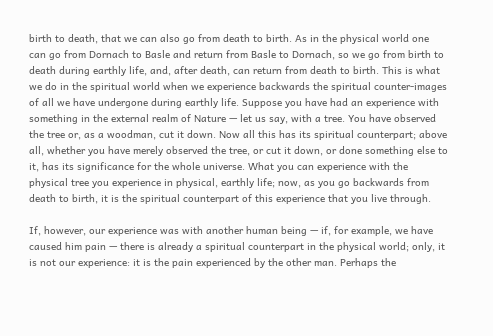birth to death, that we can also go from death to birth. As in the physical world one can go from Dornach to Basle and return from Basle to Dornach, so we go from birth to death during earthly life, and, after death, can return from death to birth. This is what we do in the spiritual world when we experience backwards the spiritual counter-images of all we have undergone during earthly life. Suppose you have had an experience with something in the external realm of Nature — let us say, with a tree. You have observed the tree or, as a woodman, cut it down. Now all this has its spiritual counterpart; above all, whether you have merely observed the tree, or cut it down, or done something else to it, has its significance for the whole universe. What you can experience with the physical tree you experience in physical, earthly life; now, as you go backwards from death to birth, it is the spiritual counterpart of this experience that you live through.

If, however, our experience was with another human being — if, for example, we have caused him pain — there is already a spiritual counterpart in the physical world; only, it is not our experience: it is the pain experienced by the other man. Perhaps the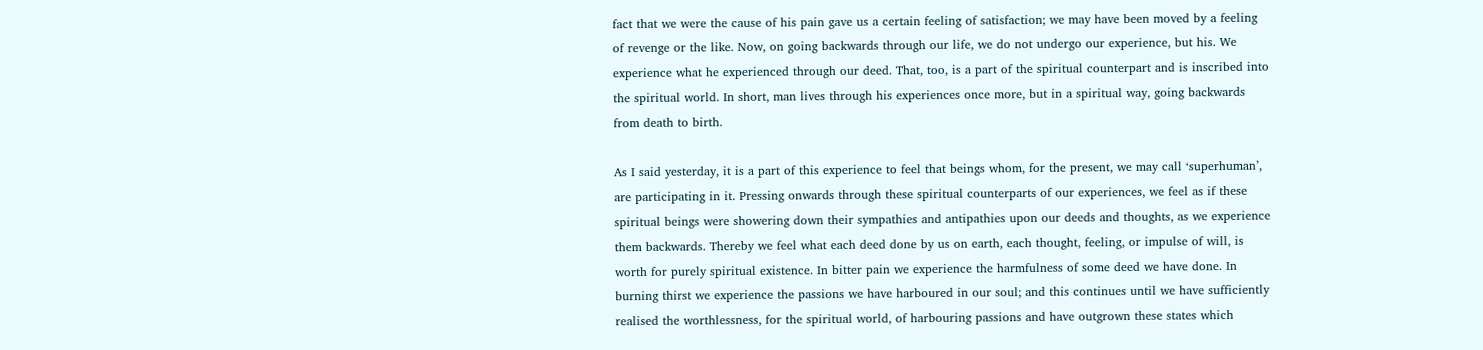fact that we were the cause of his pain gave us a certain feeling of satisfaction; we may have been moved by a feeling of revenge or the like. Now, on going backwards through our life, we do not undergo our experience, but his. We experience what he experienced through our deed. That, too, is a part of the spiritual counterpart and is inscribed into the spiritual world. In short, man lives through his experiences once more, but in a spiritual way, going backwards from death to birth.

As I said yesterday, it is a part of this experience to feel that beings whom, for the present, we may call ‘superhuman’, are participating in it. Pressing onwards through these spiritual counterparts of our experiences, we feel as if these spiritual beings were showering down their sympathies and antipathies upon our deeds and thoughts, as we experience them backwards. Thereby we feel what each deed done by us on earth, each thought, feeling, or impulse of will, is worth for purely spiritual existence. In bitter pain we experience the harmfulness of some deed we have done. In burning thirst we experience the passions we have harboured in our soul; and this continues until we have sufficiently realised the worthlessness, for the spiritual world, of harbouring passions and have outgrown these states which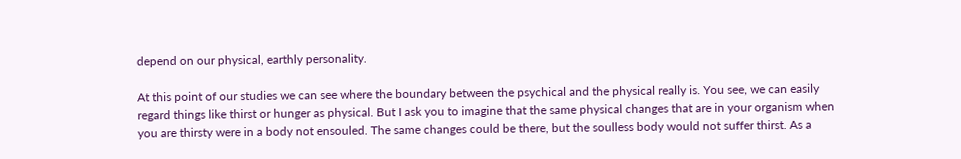depend on our physical, earthly personality.

At this point of our studies we can see where the boundary between the psychical and the physical really is. You see, we can easily regard things like thirst or hunger as physical. But I ask you to imagine that the same physical changes that are in your organism when you are thirsty were in a body not ensouled. The same changes could be there, but the soulless body would not suffer thirst. As a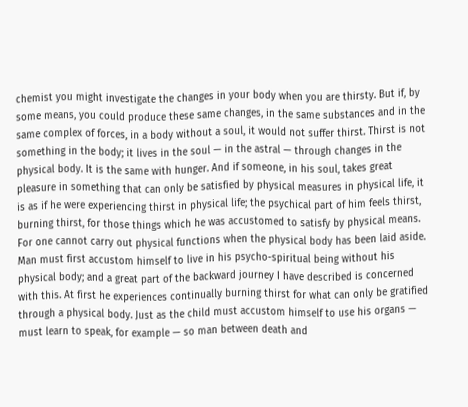chemist you might investigate the changes in your body when you are thirsty. But if, by some means, you could produce these same changes, in the same substances and in the same complex of forces, in a body without a soul, it would not suffer thirst. Thirst is not something in the body; it lives in the soul — in the astral — through changes in the physical body. It is the same with hunger. And if someone, in his soul, takes great pleasure in something that can only be satisfied by physical measures in physical life, it is as if he were experiencing thirst in physical life; the psychical part of him feels thirst, burning thirst, for those things which he was accustomed to satisfy by physical means. For one cannot carry out physical functions when the physical body has been laid aside. Man must first accustom himself to live in his psycho-spiritual being without his physical body; and a great part of the backward journey I have described is concerned with this. At first he experiences continually burning thirst for what can only be gratified through a physical body. Just as the child must accustom himself to use his organs — must learn to speak, for example — so man between death and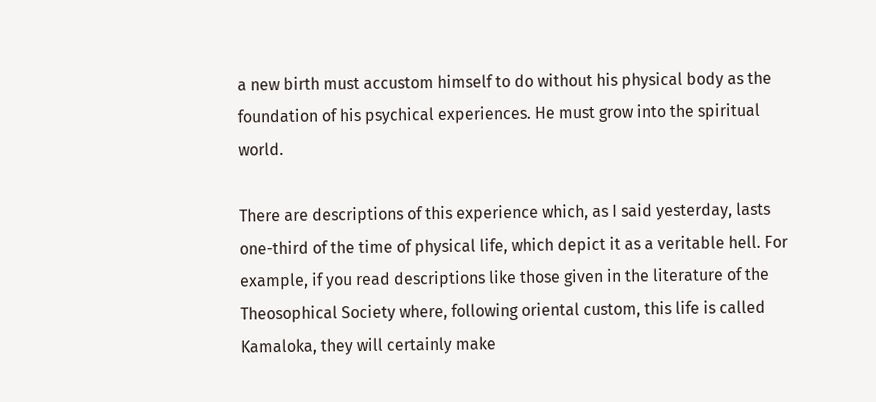a new birth must accustom himself to do without his physical body as the foundation of his psychical experiences. He must grow into the spiritual world.

There are descriptions of this experience which, as I said yesterday, lasts one-third of the time of physical life, which depict it as a veritable hell. For example, if you read descriptions like those given in the literature of the Theosophical Society where, following oriental custom, this life is called Kamaloka, they will certainly make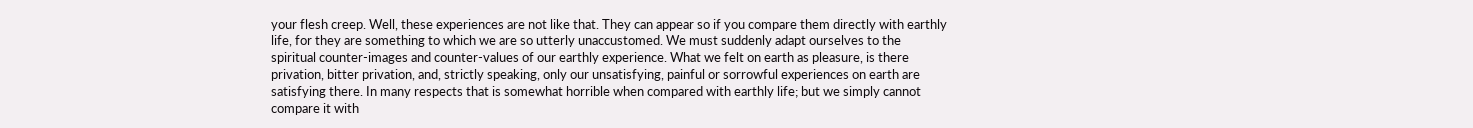your flesh creep. Well, these experiences are not like that. They can appear so if you compare them directly with earthly life, for they are something to which we are so utterly unaccustomed. We must suddenly adapt ourselves to the spiritual counter-images and counter-values of our earthly experience. What we felt on earth as pleasure, is there privation, bitter privation, and, strictly speaking, only our unsatisfying, painful or sorrowful experiences on earth are satisfying there. In many respects that is somewhat horrible when compared with earthly life; but we simply cannot compare it with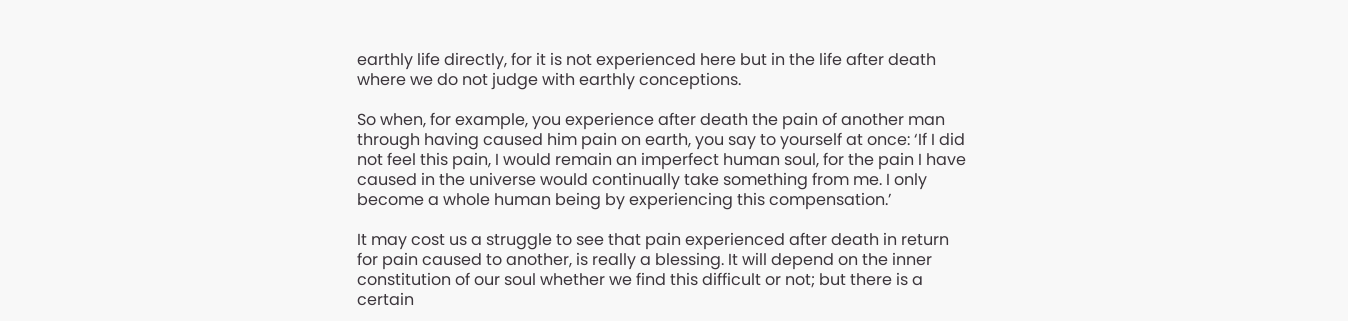earthly life directly, for it is not experienced here but in the life after death where we do not judge with earthly conceptions.

So when, for example, you experience after death the pain of another man through having caused him pain on earth, you say to yourself at once: ‘If I did not feel this pain, I would remain an imperfect human soul, for the pain I have caused in the universe would continually take something from me. I only become a whole human being by experiencing this compensation.’

It may cost us a struggle to see that pain experienced after death in return for pain caused to another, is really a blessing. It will depend on the inner constitution of our soul whether we find this difficult or not; but there is a certain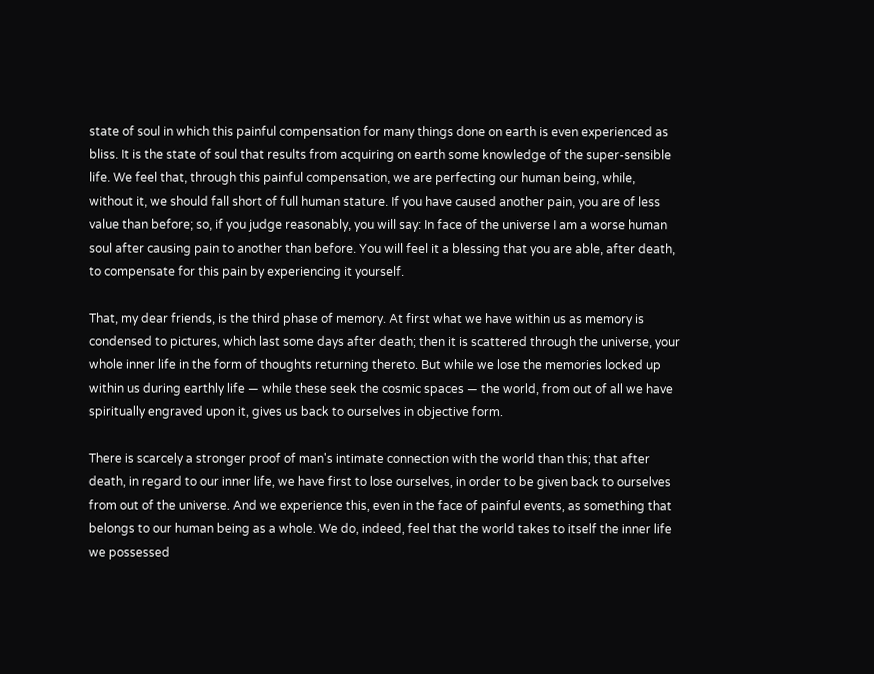state of soul in which this painful compensation for many things done on earth is even experienced as bliss. It is the state of soul that results from acquiring on earth some knowledge of the super-sensible life. We feel that, through this painful compensation, we are perfecting our human being, while, without it, we should fall short of full human stature. If you have caused another pain, you are of less value than before; so, if you judge reasonably, you will say: In face of the universe I am a worse human soul after causing pain to another than before. You will feel it a blessing that you are able, after death, to compensate for this pain by experiencing it yourself.

That, my dear friends, is the third phase of memory. At first what we have within us as memory is condensed to pictures, which last some days after death; then it is scattered through the universe, your whole inner life in the form of thoughts returning thereto. But while we lose the memories locked up within us during earthly life — while these seek the cosmic spaces — the world, from out of all we have spiritually engraved upon it, gives us back to ourselves in objective form.

There is scarcely a stronger proof of man's intimate connection with the world than this; that after death, in regard to our inner life, we have first to lose ourselves, in order to be given back to ourselves from out of the universe. And we experience this, even in the face of painful events, as something that belongs to our human being as a whole. We do, indeed, feel that the world takes to itself the inner life we possessed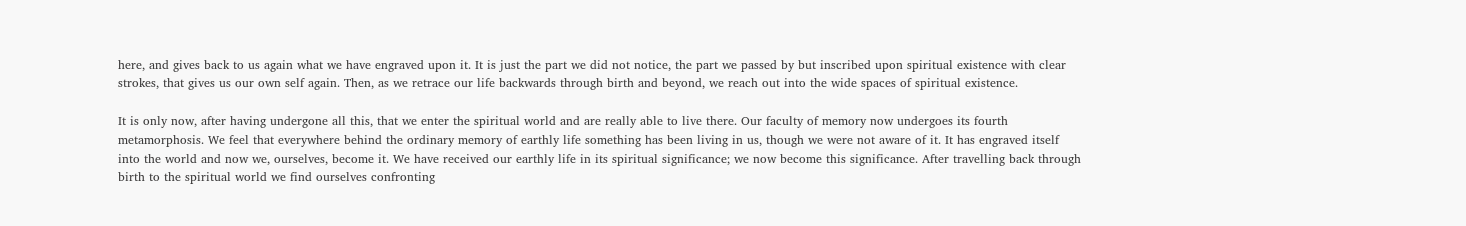here, and gives back to us again what we have engraved upon it. It is just the part we did not notice, the part we passed by but inscribed upon spiritual existence with clear strokes, that gives us our own self again. Then, as we retrace our life backwards through birth and beyond, we reach out into the wide spaces of spiritual existence.

It is only now, after having undergone all this, that we enter the spiritual world and are really able to live there. Our faculty of memory now undergoes its fourth metamorphosis. We feel that everywhere behind the ordinary memory of earthly life something has been living in us, though we were not aware of it. It has engraved itself into the world and now we, ourselves, become it. We have received our earthly life in its spiritual significance; we now become this significance. After travelling back through birth to the spiritual world we find ourselves confronting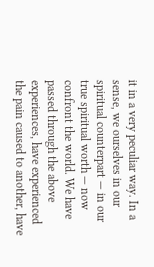it in a very peculiar way. In a sense, we ourselves in our spiritual counterpart — in our true spiritual worth — now confront the world. We have passed through the above experiences, have experienced the pain caused to another, have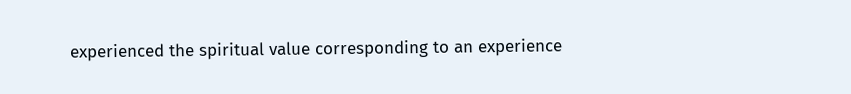experienced the spiritual value corresponding to an experience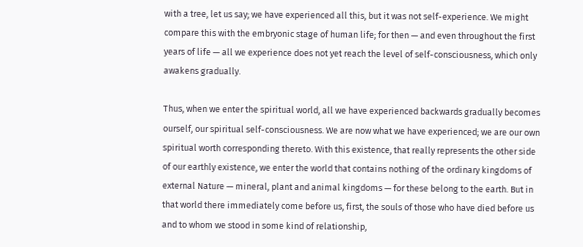with a tree, let us say; we have experienced all this, but it was not self-experience. We might compare this with the embryonic stage of human life; for then — and even throughout the first years of life — all we experience does not yet reach the level of self-consciousness, which only awakens gradually.

Thus, when we enter the spiritual world, all we have experienced backwards gradually becomes ourself, our spiritual self-consciousness. We are now what we have experienced; we are our own spiritual worth corresponding thereto. With this existence, that really represents the other side of our earthly existence, we enter the world that contains nothing of the ordinary kingdoms of external Nature — mineral, plant and animal kingdoms — for these belong to the earth. But in that world there immediately come before us, first, the souls of those who have died before us and to whom we stood in some kind of relationship,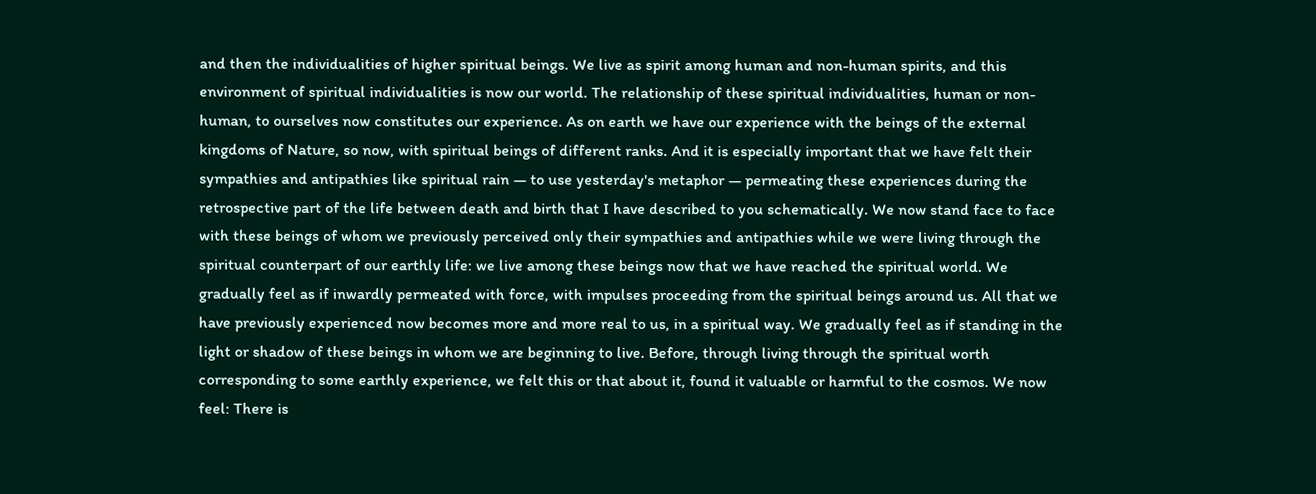and then the individualities of higher spiritual beings. We live as spirit among human and non-human spirits, and this environment of spiritual individualities is now our world. The relationship of these spiritual individualities, human or non-human, to ourselves now constitutes our experience. As on earth we have our experience with the beings of the external kingdoms of Nature, so now, with spiritual beings of different ranks. And it is especially important that we have felt their sympathies and antipathies like spiritual rain — to use yesterday's metaphor — permeating these experiences during the retrospective part of the life between death and birth that I have described to you schematically. We now stand face to face with these beings of whom we previously perceived only their sympathies and antipathies while we were living through the spiritual counterpart of our earthly life: we live among these beings now that we have reached the spiritual world. We gradually feel as if inwardly permeated with force, with impulses proceeding from the spiritual beings around us. All that we have previously experienced now becomes more and more real to us, in a spiritual way. We gradually feel as if standing in the light or shadow of these beings in whom we are beginning to live. Before, through living through the spiritual worth corresponding to some earthly experience, we felt this or that about it, found it valuable or harmful to the cosmos. We now feel: There is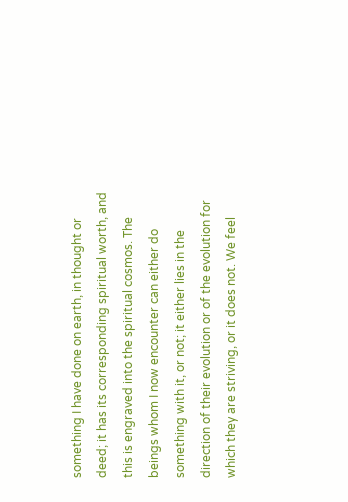something I have done on earth, in thought or deed; it has its corresponding spiritual worth, and this is engraved into the spiritual cosmos. The beings whom I now encounter can either do something with it, or not; it either lies in the direction of their evolution or of the evolution for which they are striving, or it does not. We feel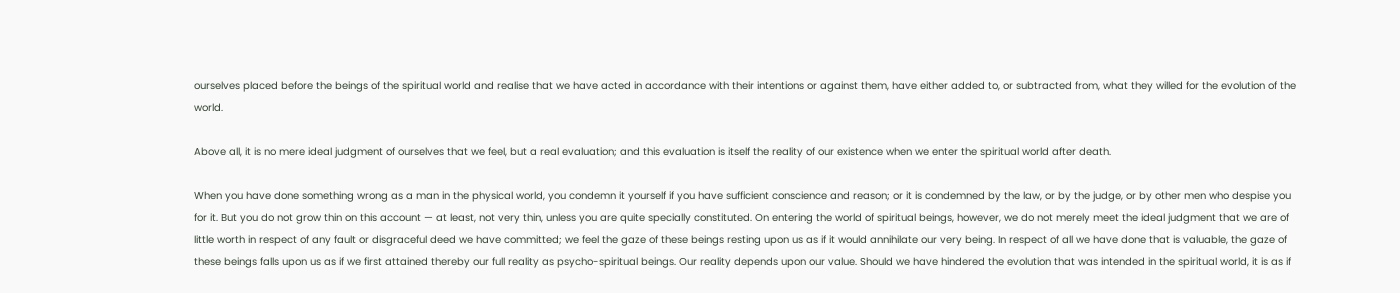ourselves placed before the beings of the spiritual world and realise that we have acted in accordance with their intentions or against them, have either added to, or subtracted from, what they willed for the evolution of the world.

Above all, it is no mere ideal judgment of ourselves that we feel, but a real evaluation; and this evaluation is itself the reality of our existence when we enter the spiritual world after death.

When you have done something wrong as a man in the physical world, you condemn it yourself if you have sufficient conscience and reason; or it is condemned by the law, or by the judge, or by other men who despise you for it. But you do not grow thin on this account — at least, not very thin, unless you are quite specially constituted. On entering the world of spiritual beings, however, we do not merely meet the ideal judgment that we are of little worth in respect of any fault or disgraceful deed we have committed; we feel the gaze of these beings resting upon us as if it would annihilate our very being. In respect of all we have done that is valuable, the gaze of these beings falls upon us as if we first attained thereby our full reality as psycho-spiritual beings. Our reality depends upon our value. Should we have hindered the evolution that was intended in the spiritual world, it is as if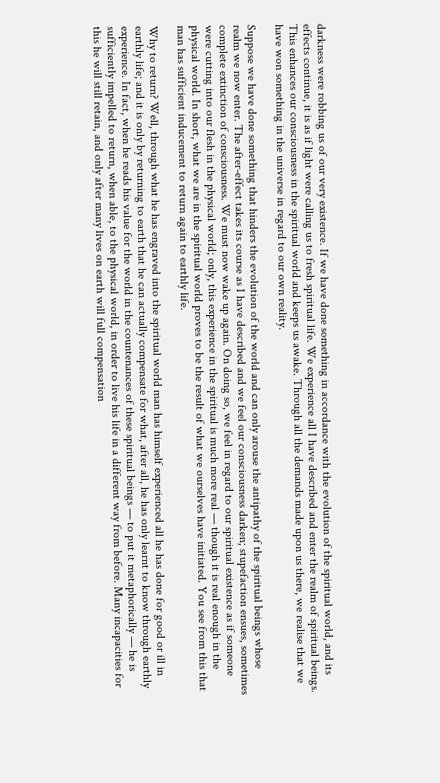darkness were robbing us of our very existence. If we have done something in accordance with the evolution of the spiritual world, and its effects continue, it is as if light were calling us to fresh spiritual life. We experience all I have described and enter the realm of spiritual beings. This enhances our consciousness in the spiritual world and keeps us awake. Through all the demands made upon us there, we realise that we have won something in the universe in regard to our own reality.

Suppose we have done something that hinders the evolution of the world and can only arouse the antipathy of the spiritual beings whose realm we now enter. The after-effect takes its course as I have described and we feel our consciousness darken; stupefaction ensues, sometimes complete extinction of consciousness. We must now wake up again. On doing so, we feel in regard to our spiritual existence as if someone were cutting into our flesh in the physical world; only, this experience in the spiritual is much more real — though it is real enough in the physical world. In short, what we are in the spiritual world proves to be the result of what we ourselves have initiated. You see from this that man has sufficient inducement to return again to earthly life.

Why to return? Well, through what he has engraved into the spiritual world man has himself experienced all he has done for good or ill in earthly life; and it is only by returning to earth that he can actually compensate for what, after all, he has only learnt to know through earthly experience. In fact, when he reads his value for the world in the countenances of these spiritual beings — to put it metaphorically — he is sufficiently impelled to return, when able, to the physical world, in order to live his life in a different way from before. Many incapacities for this he will still retain, and only after many lives on earth will full compensation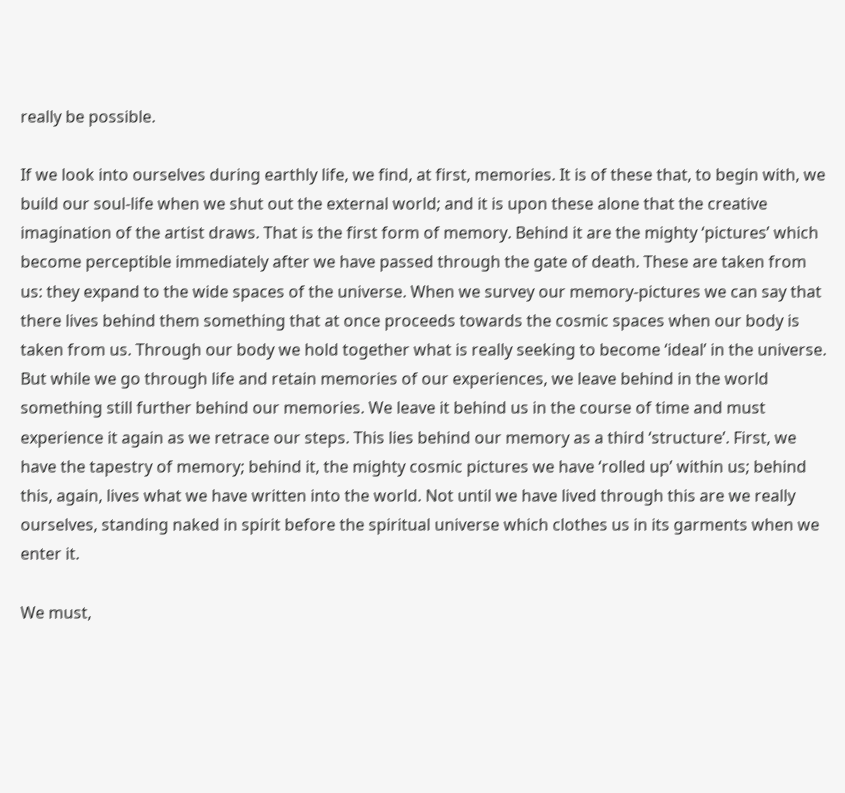really be possible.

If we look into ourselves during earthly life, we find, at first, memories. It is of these that, to begin with, we build our soul-life when we shut out the external world; and it is upon these alone that the creative imagination of the artist draws. That is the first form of memory. Behind it are the mighty ‘pictures’ which become perceptible immediately after we have passed through the gate of death. These are taken from us: they expand to the wide spaces of the universe. When we survey our memory-pictures we can say that there lives behind them something that at once proceeds towards the cosmic spaces when our body is taken from us. Through our body we hold together what is really seeking to become ‘ideal’ in the universe. But while we go through life and retain memories of our experiences, we leave behind in the world something still further behind our memories. We leave it behind us in the course of time and must experience it again as we retrace our steps. This lies behind our memory as a third ‘structure’. First, we have the tapestry of memory; behind it, the mighty cosmic pictures we have ‘rolled up’ within us; behind this, again, lives what we have written into the world. Not until we have lived through this are we really ourselves, standing naked in spirit before the spiritual universe which clothes us in its garments when we enter it.

We must,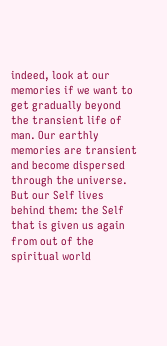indeed, look at our memories if we want to get gradually beyond the transient life of man. Our earthly memories are transient and become dispersed through the universe. But our Self lives behind them: the Self that is given us again from out of the spiritual world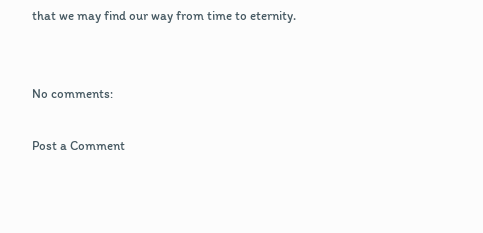that we may find our way from time to eternity.


No comments:

Post a Comment